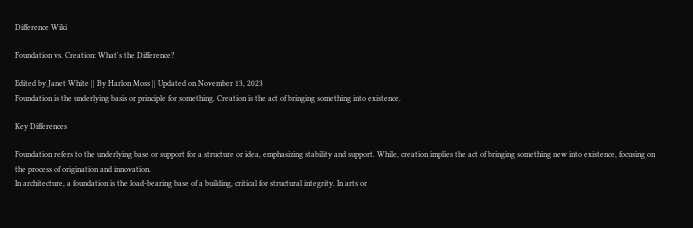Difference Wiki

Foundation vs. Creation: What's the Difference?

Edited by Janet White || By Harlon Moss || Updated on November 13, 2023
Foundation is the underlying basis or principle for something. Creation is the act of bringing something into existence.

Key Differences

Foundation refers to the underlying base or support for a structure or idea, emphasizing stability and support. While, creation implies the act of bringing something new into existence, focusing on the process of origination and innovation.
In architecture, a foundation is the load-bearing base of a building, critical for structural integrity. In arts or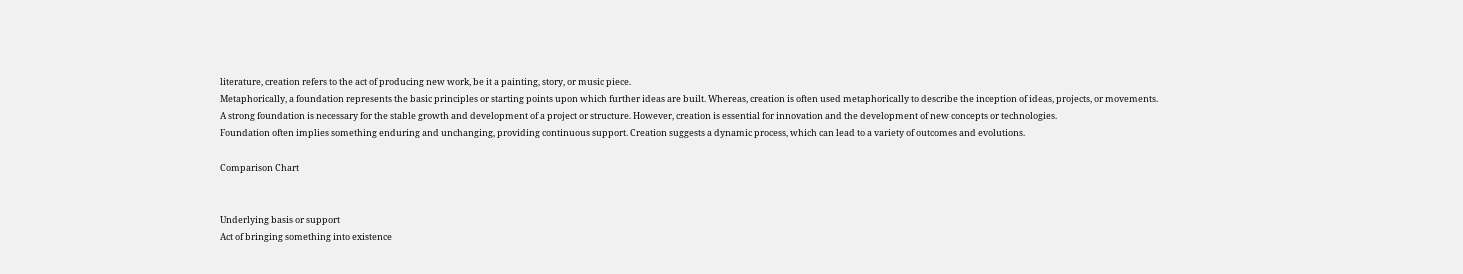literature, creation refers to the act of producing new work, be it a painting, story, or music piece.
Metaphorically, a foundation represents the basic principles or starting points upon which further ideas are built. Whereas, creation is often used metaphorically to describe the inception of ideas, projects, or movements.
A strong foundation is necessary for the stable growth and development of a project or structure. However, creation is essential for innovation and the development of new concepts or technologies.
Foundation often implies something enduring and unchanging, providing continuous support. Creation suggests a dynamic process, which can lead to a variety of outcomes and evolutions.

Comparison Chart


Underlying basis or support
Act of bringing something into existence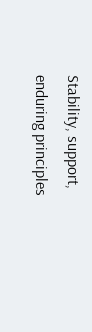Stability, support, enduring principles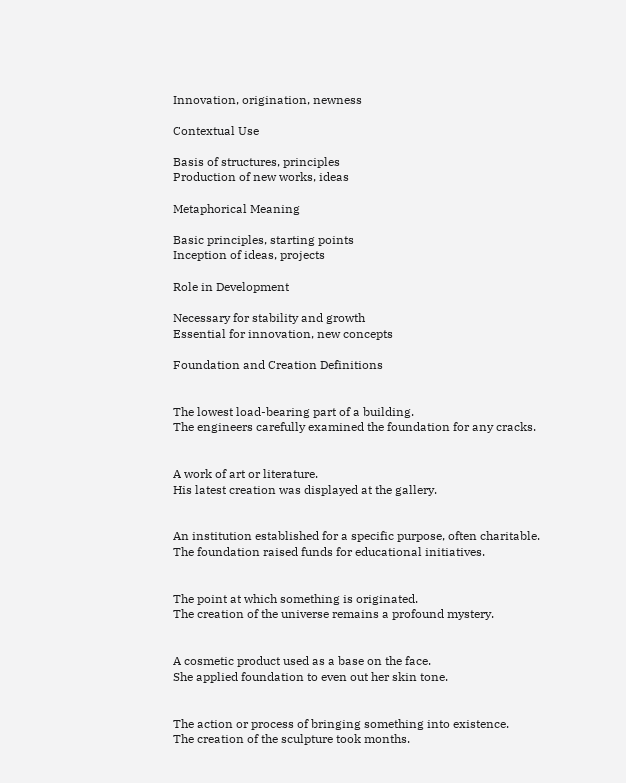Innovation, origination, newness

Contextual Use

Basis of structures, principles
Production of new works, ideas

Metaphorical Meaning

Basic principles, starting points
Inception of ideas, projects

Role in Development

Necessary for stability and growth
Essential for innovation, new concepts

Foundation and Creation Definitions


The lowest load-bearing part of a building.
The engineers carefully examined the foundation for any cracks.


A work of art or literature.
His latest creation was displayed at the gallery.


An institution established for a specific purpose, often charitable.
The foundation raised funds for educational initiatives.


The point at which something is originated.
The creation of the universe remains a profound mystery.


A cosmetic product used as a base on the face.
She applied foundation to even out her skin tone.


The action or process of bringing something into existence.
The creation of the sculpture took months.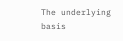The underlying basis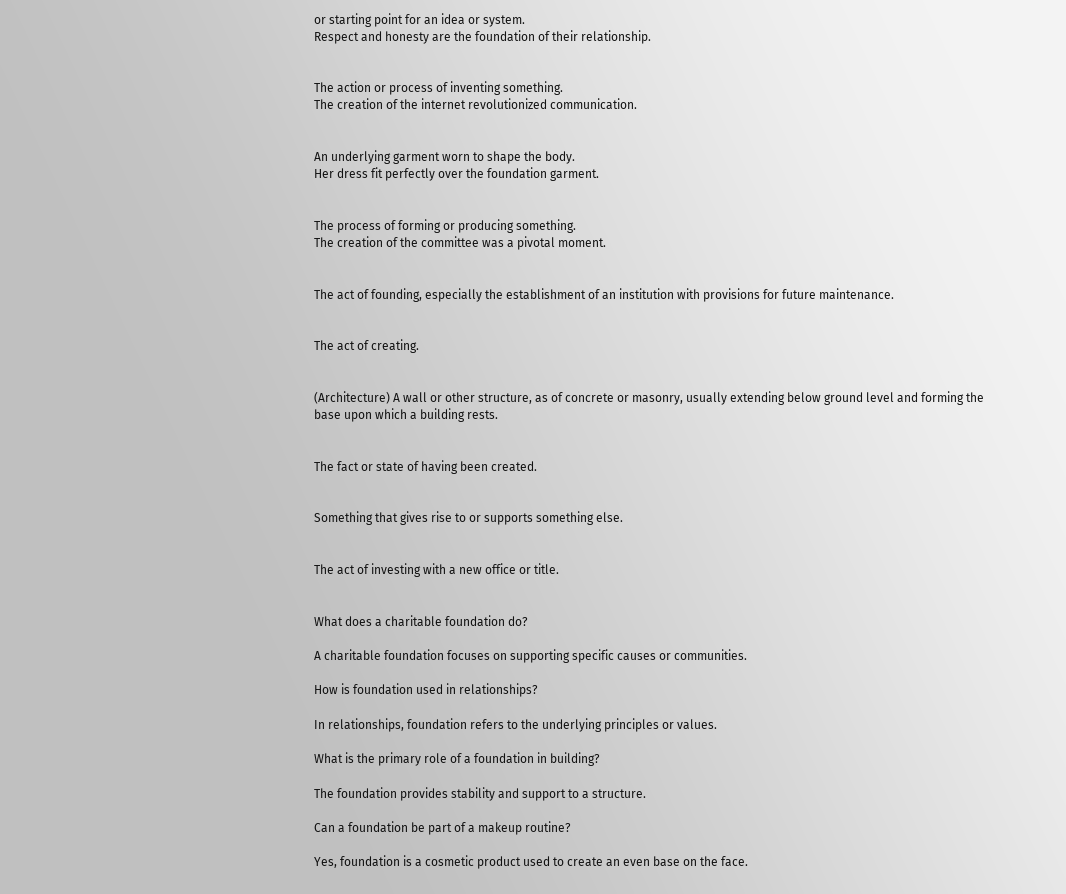or starting point for an idea or system.
Respect and honesty are the foundation of their relationship.


The action or process of inventing something.
The creation of the internet revolutionized communication.


An underlying garment worn to shape the body.
Her dress fit perfectly over the foundation garment.


The process of forming or producing something.
The creation of the committee was a pivotal moment.


The act of founding, especially the establishment of an institution with provisions for future maintenance.


The act of creating.


(Architecture) A wall or other structure, as of concrete or masonry, usually extending below ground level and forming the base upon which a building rests.


The fact or state of having been created.


Something that gives rise to or supports something else.


The act of investing with a new office or title.


What does a charitable foundation do?

A charitable foundation focuses on supporting specific causes or communities.

How is foundation used in relationships?

In relationships, foundation refers to the underlying principles or values.

What is the primary role of a foundation in building?

The foundation provides stability and support to a structure.

Can a foundation be part of a makeup routine?

Yes, foundation is a cosmetic product used to create an even base on the face.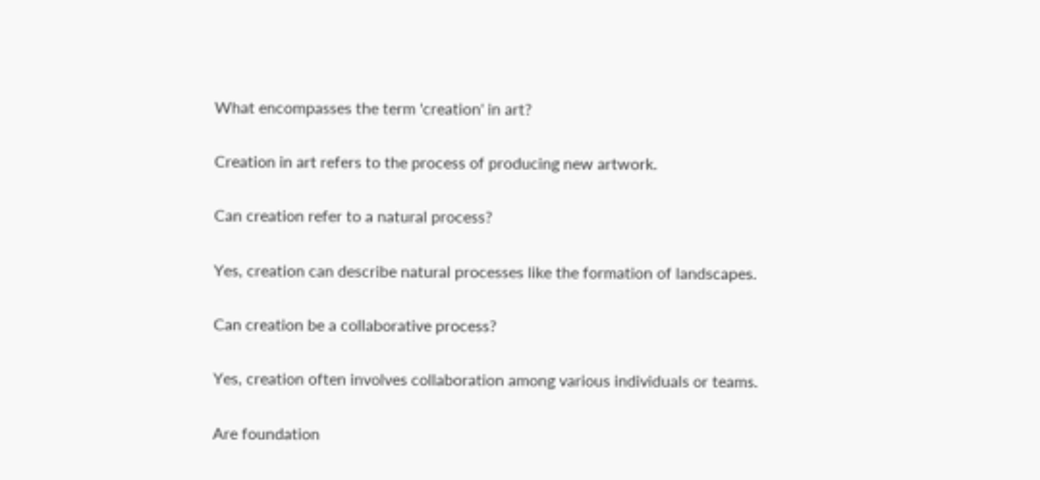What encompasses the term 'creation' in art?

Creation in art refers to the process of producing new artwork.

Can creation refer to a natural process?

Yes, creation can describe natural processes like the formation of landscapes.

Can creation be a collaborative process?

Yes, creation often involves collaboration among various individuals or teams.

Are foundation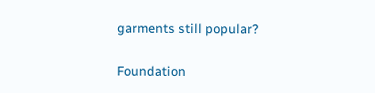garments still popular?

Foundation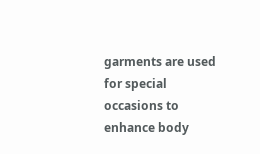garments are used for special occasions to enhance body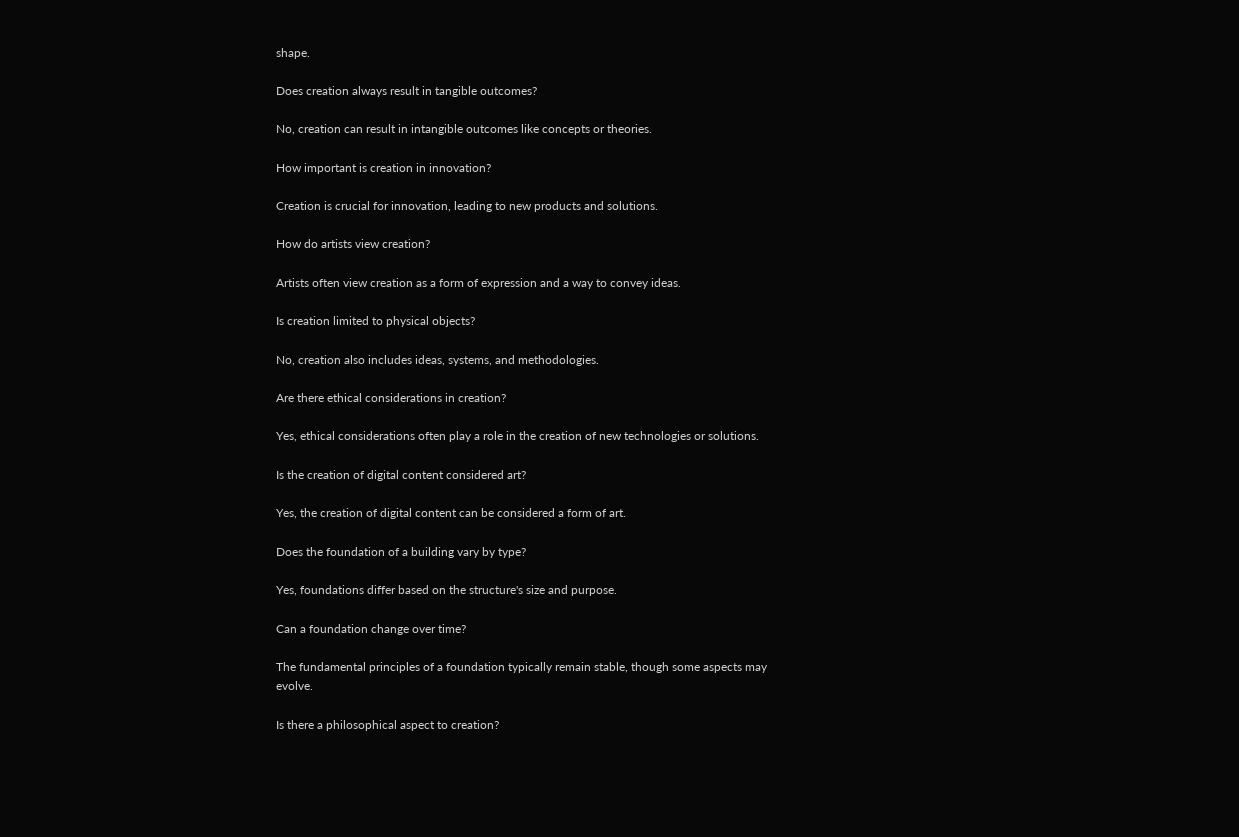shape.

Does creation always result in tangible outcomes?

No, creation can result in intangible outcomes like concepts or theories.

How important is creation in innovation?

Creation is crucial for innovation, leading to new products and solutions.

How do artists view creation?

Artists often view creation as a form of expression and a way to convey ideas.

Is creation limited to physical objects?

No, creation also includes ideas, systems, and methodologies.

Are there ethical considerations in creation?

Yes, ethical considerations often play a role in the creation of new technologies or solutions.

Is the creation of digital content considered art?

Yes, the creation of digital content can be considered a form of art.

Does the foundation of a building vary by type?

Yes, foundations differ based on the structure's size and purpose.

Can a foundation change over time?

The fundamental principles of a foundation typically remain stable, though some aspects may evolve.

Is there a philosophical aspect to creation?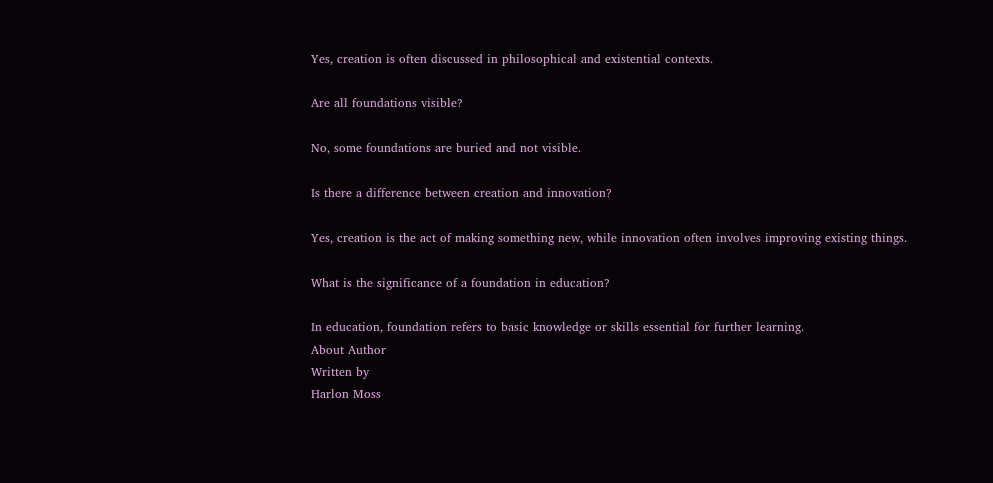Yes, creation is often discussed in philosophical and existential contexts.

Are all foundations visible?

No, some foundations are buried and not visible.

Is there a difference between creation and innovation?

Yes, creation is the act of making something new, while innovation often involves improving existing things.

What is the significance of a foundation in education?

In education, foundation refers to basic knowledge or skills essential for further learning.
About Author
Written by
Harlon Moss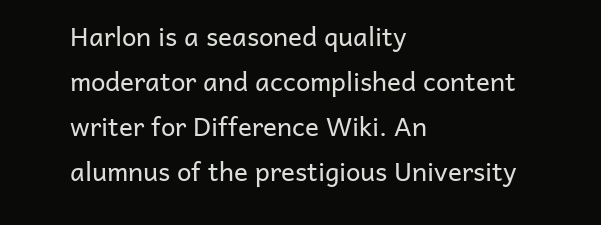Harlon is a seasoned quality moderator and accomplished content writer for Difference Wiki. An alumnus of the prestigious University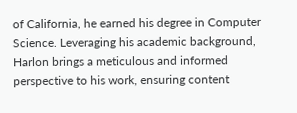of California, he earned his degree in Computer Science. Leveraging his academic background, Harlon brings a meticulous and informed perspective to his work, ensuring content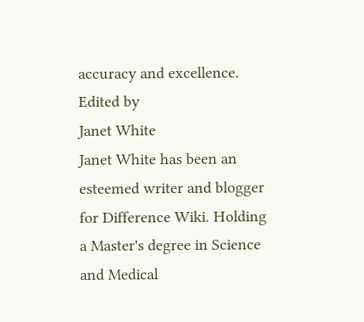accuracy and excellence.
Edited by
Janet White
Janet White has been an esteemed writer and blogger for Difference Wiki. Holding a Master's degree in Science and Medical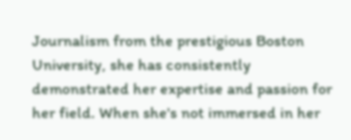Journalism from the prestigious Boston University, she has consistently demonstrated her expertise and passion for her field. When she's not immersed in her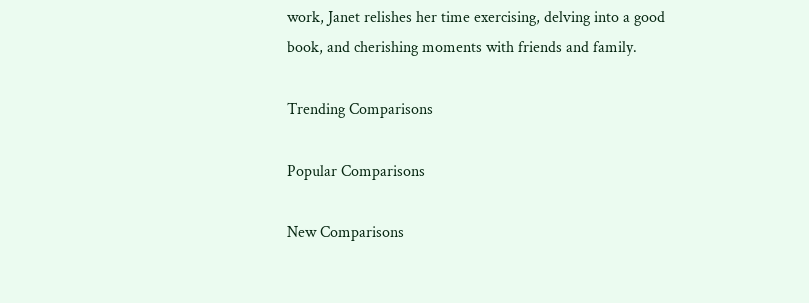work, Janet relishes her time exercising, delving into a good book, and cherishing moments with friends and family.

Trending Comparisons

Popular Comparisons

New Comparisons